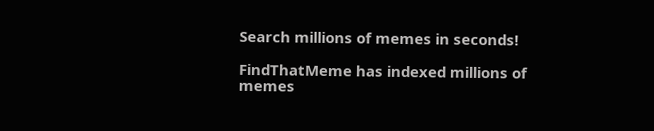Search millions of memes in seconds!

FindThatMeme has indexed millions of memes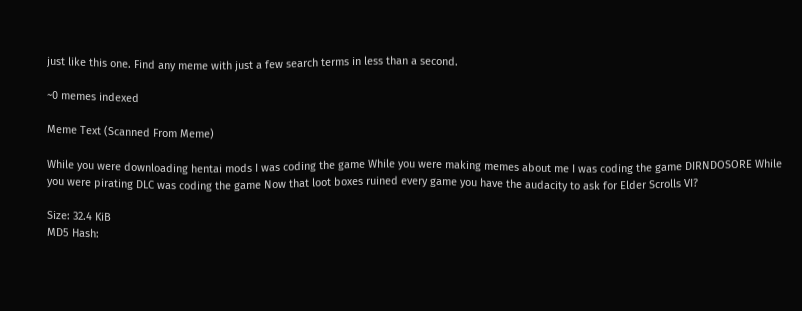just like this one. Find any meme with just a few search terms in less than a second.

~0 memes indexed

Meme Text (Scanned From Meme)

While you were downloading hentai mods I was coding the game While you were making memes about me I was coding the game DIRNDOSORE While you were pirating DLC was coding the game Now that loot boxes ruined every game you have the audacity to ask for Elder Scrolls VI?

Size: 32.4 KiB
MD5 Hash: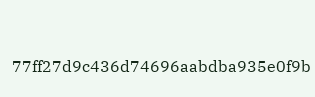77ff27d9c436d74696aabdba935e0f9b